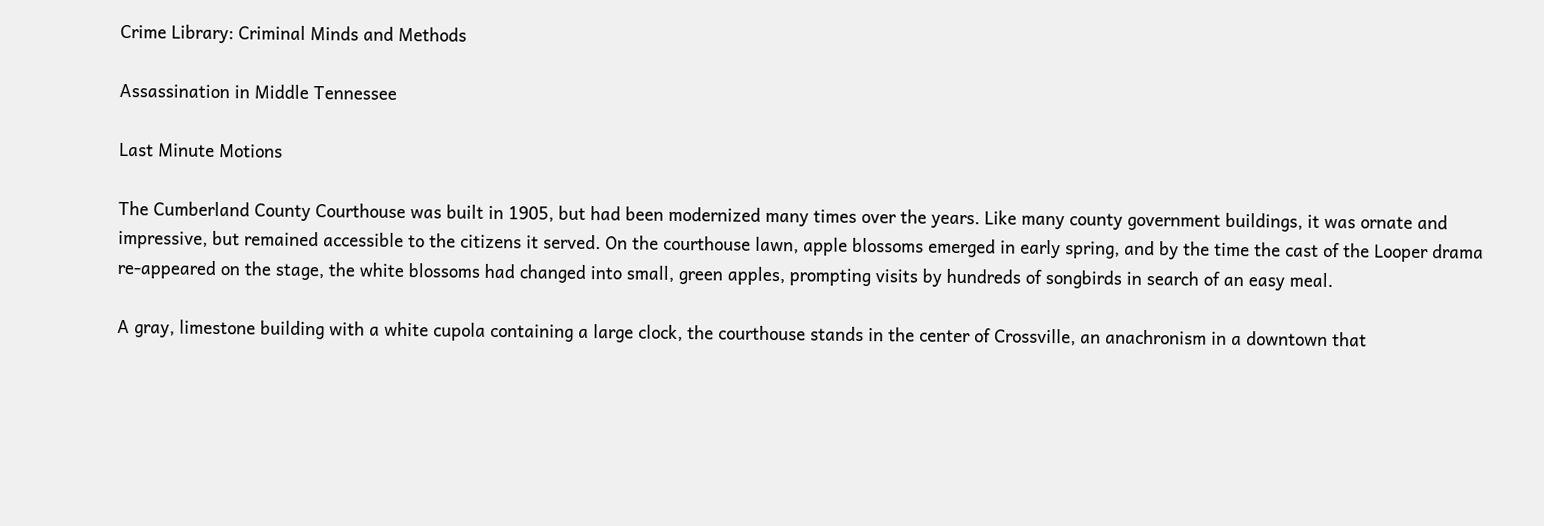Crime Library: Criminal Minds and Methods

Assassination in Middle Tennessee

Last Minute Motions

The Cumberland County Courthouse was built in 1905, but had been modernized many times over the years. Like many county government buildings, it was ornate and impressive, but remained accessible to the citizens it served. On the courthouse lawn, apple blossoms emerged in early spring, and by the time the cast of the Looper drama re-appeared on the stage, the white blossoms had changed into small, green apples, prompting visits by hundreds of songbirds in search of an easy meal.

A gray, limestone building with a white cupola containing a large clock, the courthouse stands in the center of Crossville, an anachronism in a downtown that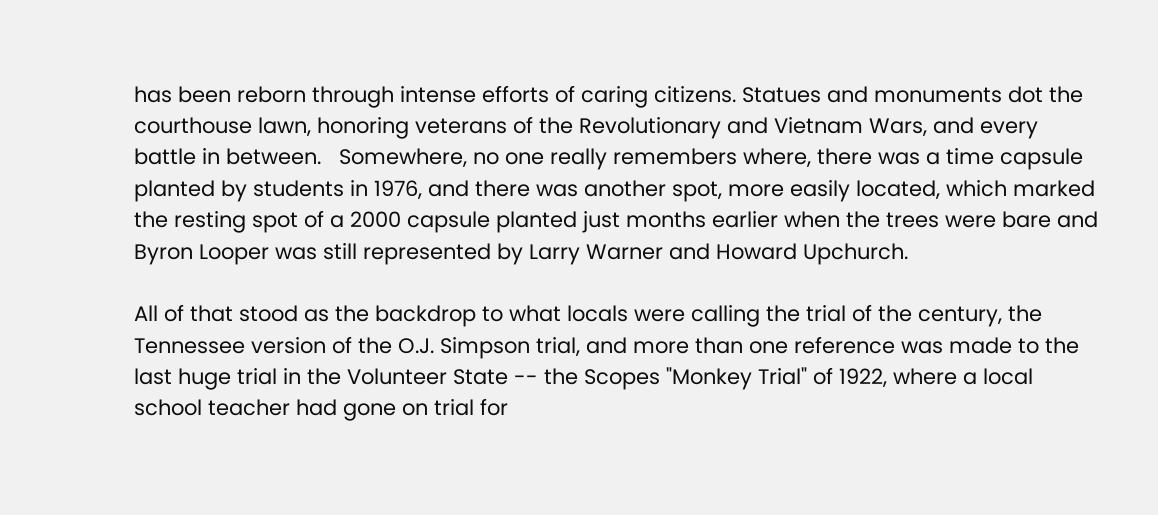has been reborn through intense efforts of caring citizens. Statues and monuments dot the courthouse lawn, honoring veterans of the Revolutionary and Vietnam Wars, and every battle in between.   Somewhere, no one really remembers where, there was a time capsule planted by students in 1976, and there was another spot, more easily located, which marked the resting spot of a 2000 capsule planted just months earlier when the trees were bare and Byron Looper was still represented by Larry Warner and Howard Upchurch.

All of that stood as the backdrop to what locals were calling the trial of the century, the Tennessee version of the O.J. Simpson trial, and more than one reference was made to the last huge trial in the Volunteer State -- the Scopes "Monkey Trial" of 1922, where a local school teacher had gone on trial for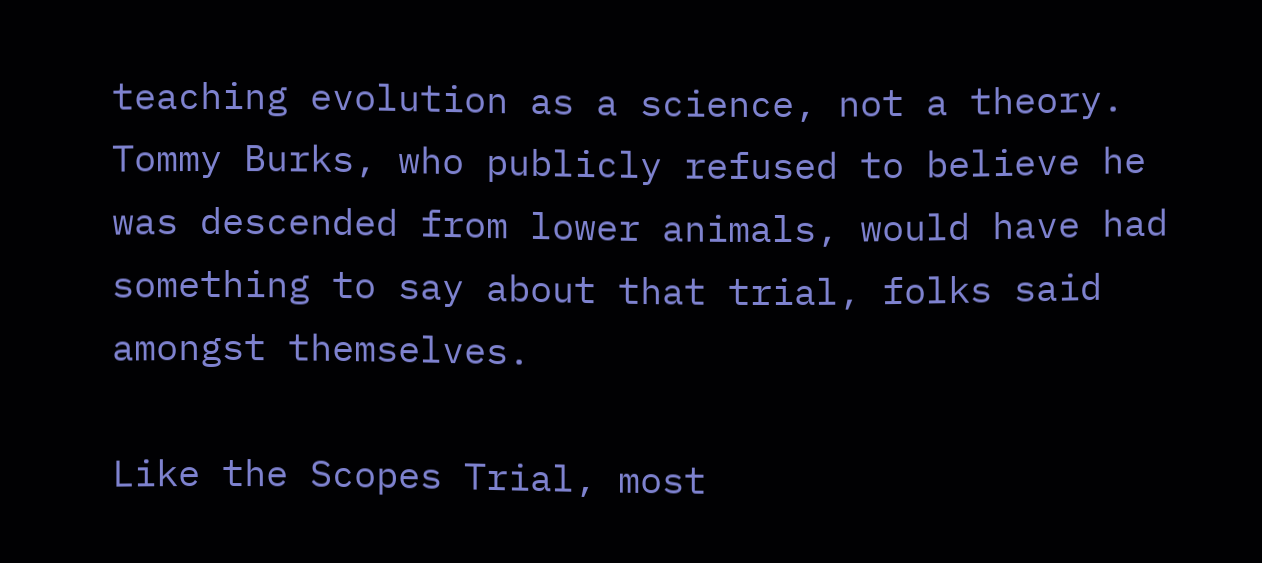teaching evolution as a science, not a theory. Tommy Burks, who publicly refused to believe he was descended from lower animals, would have had something to say about that trial, folks said amongst themselves.

Like the Scopes Trial, most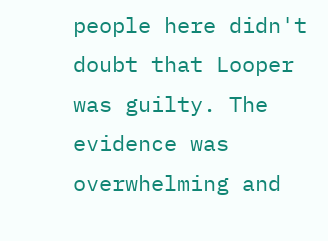people here didn't doubt that Looper was guilty. The evidence was overwhelming and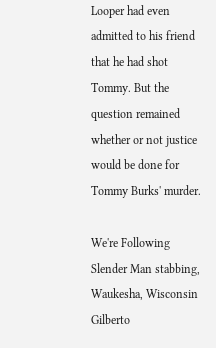Looper had even admitted to his friend that he had shot Tommy. But the question remained whether or not justice would be done for Tommy Burks' murder.

We're Following
Slender Man stabbing, Waukesha, Wisconsin
Gilberto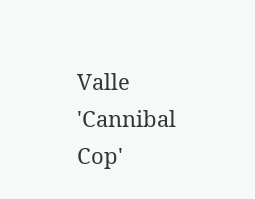Valle 'Cannibal Cop'